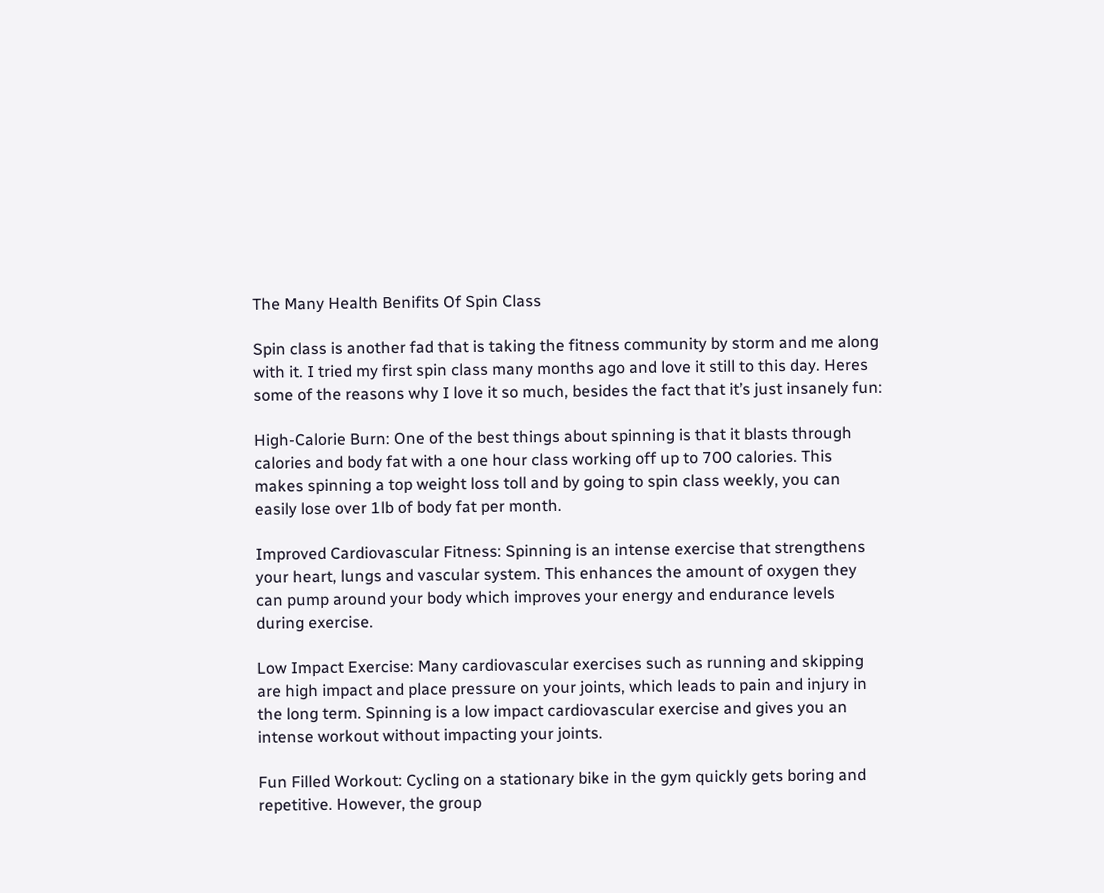The Many Health Benifits Of Spin Class

Spin class is another fad that is taking the fitness community by storm and me along with it. I tried my first spin class many months ago and love it still to this day. Heres some of the reasons why I love it so much, besides the fact that it’s just insanely fun:

High-Calorie Burn: One of the best things about spinning is that it blasts through calories and body fat with a one hour class working off up to 700 calories. This makes spinning a top weight loss toll and by going to spin class weekly, you can easily lose over 1lb of body fat per month.

Improved Cardiovascular Fitness: Spinning is an intense exercise that strengthens your heart, lungs and vascular system. This enhances the amount of oxygen they can pump around your body which improves your energy and endurance levels during exercise.

Low Impact Exercise: Many cardiovascular exercises such as running and skipping are high impact and place pressure on your joints, which leads to pain and injury in the long term. Spinning is a low impact cardiovascular exercise and gives you an intense workout without impacting your joints.

Fun Filled Workout: Cycling on a stationary bike in the gym quickly gets boring and repetitive. However, the group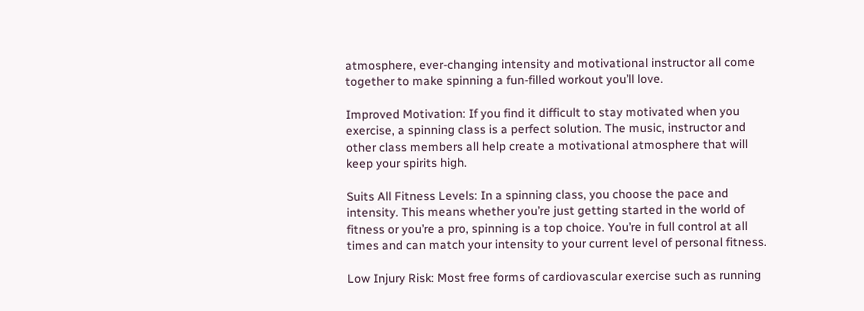atmosphere, ever-changing intensity and motivational instructor all come together to make spinning a fun-filled workout you’ll love.

Improved Motivation: If you find it difficult to stay motivated when you exercise, a spinning class is a perfect solution. The music, instructor and other class members all help create a motivational atmosphere that will keep your spirits high.

Suits All Fitness Levels: In a spinning class, you choose the pace and intensity. This means whether you’re just getting started in the world of fitness or you’re a pro, spinning is a top choice. You’re in full control at all times and can match your intensity to your current level of personal fitness.

Low Injury Risk: Most free forms of cardiovascular exercise such as running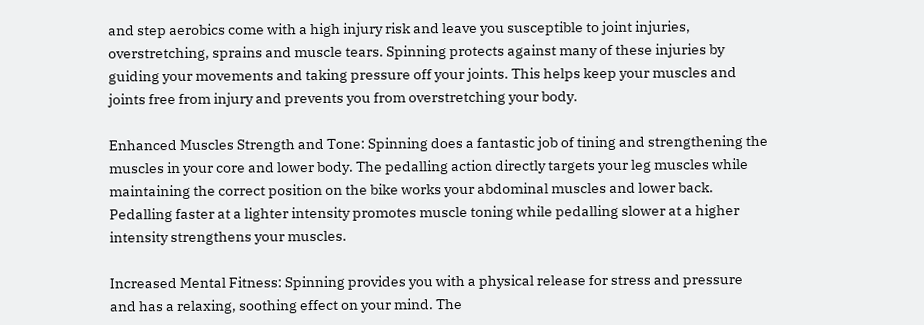and step aerobics come with a high injury risk and leave you susceptible to joint injuries, overstretching, sprains and muscle tears. Spinning protects against many of these injuries by guiding your movements and taking pressure off your joints. This helps keep your muscles and joints free from injury and prevents you from overstretching your body.

Enhanced Muscles Strength and Tone: Spinning does a fantastic job of tining and strengthening the muscles in your core and lower body. The pedalling action directly targets your leg muscles while maintaining the correct position on the bike works your abdominal muscles and lower back. Pedalling faster at a lighter intensity promotes muscle toning while pedalling slower at a higher intensity strengthens your muscles.

Increased Mental Fitness: Spinning provides you with a physical release for stress and pressure and has a relaxing, soothing effect on your mind. The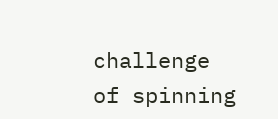challenge of spinning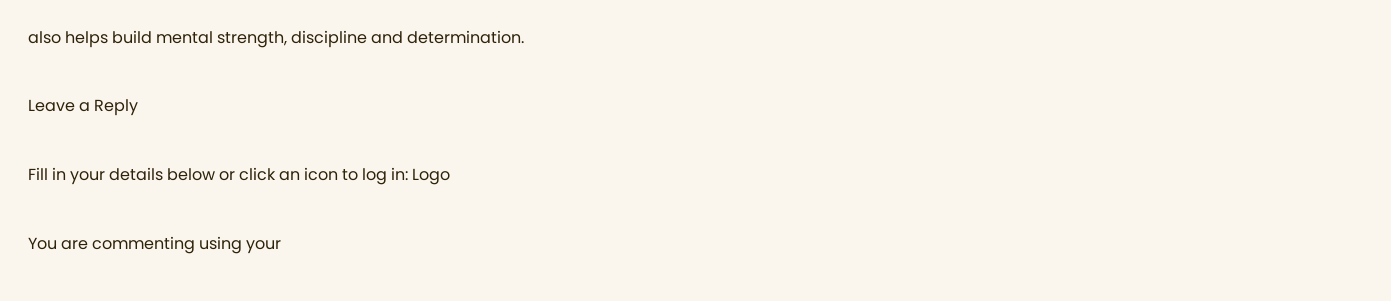also helps build mental strength, discipline and determination.

Leave a Reply

Fill in your details below or click an icon to log in: Logo

You are commenting using your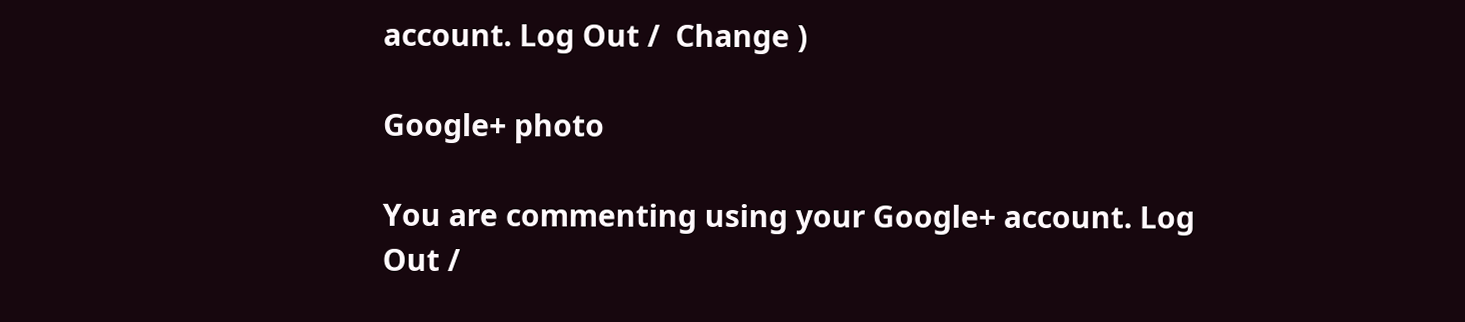account. Log Out /  Change )

Google+ photo

You are commenting using your Google+ account. Log Out /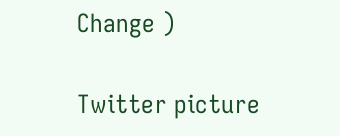Change )

Twitter picture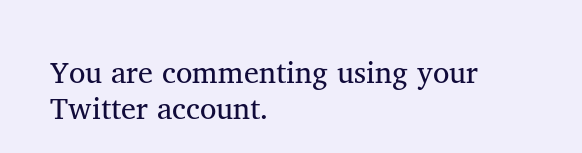You are commenting using your Twitter account.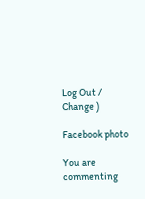Log Out /  Change )

Facebook photo

You are commenting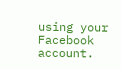using your Facebook account.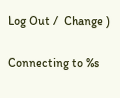Log Out /  Change )

Connecting to %s